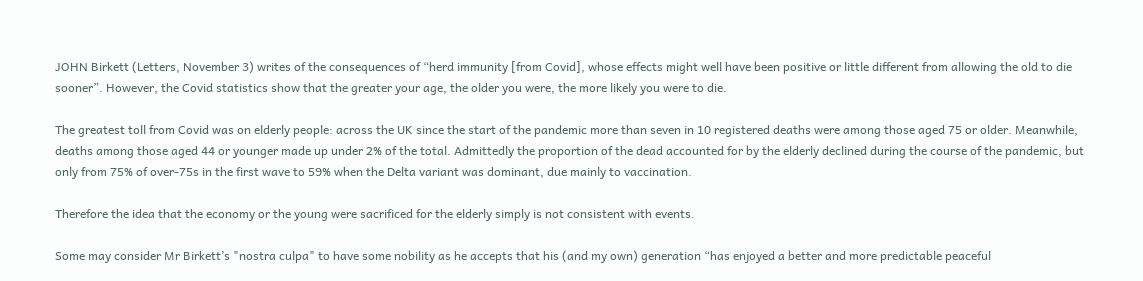JOHN Birkett (Letters, November 3) writes of the consequences of “herd immunity [from Covid], whose effects might well have been positive or little different from allowing the old to die sooner”. However, the Covid statistics show that the greater your age, the older you were, the more likely you were to die.

The greatest toll from Covid was on elderly people: across the UK since the start of the pandemic more than seven in 10 registered deaths were among those aged 75 or older. Meanwhile, deaths among those aged 44 or younger made up under 2% of the total. Admittedly the proportion of the dead accounted for by the elderly declined during the course of the pandemic, but only from 75% of over-75s in the first wave to 59% when the Delta variant was dominant, due mainly to vaccination.

Therefore the idea that the economy or the young were sacrificed for the elderly simply is not consistent with events.

Some may consider Mr Birkett’s "nostra culpa" to have some nobility as he accepts that his (and my own) generation “has enjoyed a better and more predictable peaceful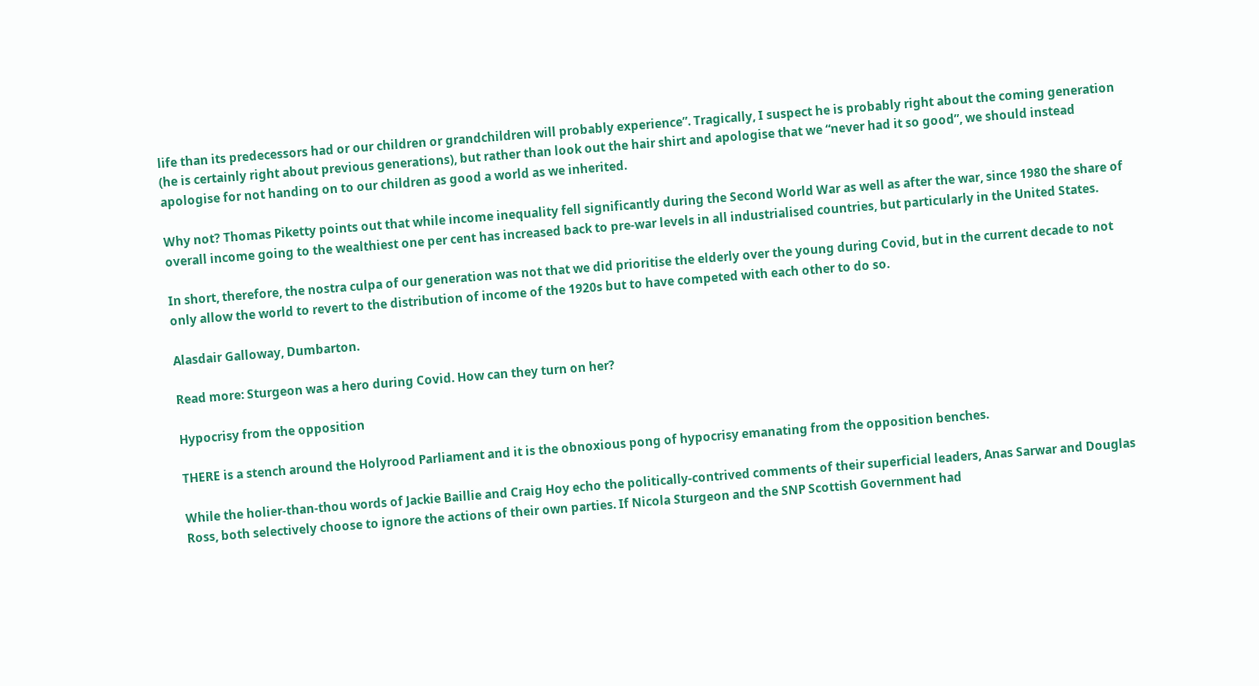life than its predecessors had or our children or grandchildren will probably experience”. Tragically, I suspect he is probably right about the coming generation (he is certainly right about previous generations), but rather than look out the hair shirt and apologise that we “never had it so good”, we should instead apologise for not handing on to our children as good a world as we inherited.

Why not? Thomas Piketty points out that while income inequality fell significantly during the Second World War as well as after the war, since 1980 the share of overall income going to the wealthiest one per cent has increased back to pre-war levels in all industrialised countries, but particularly in the United States.

In short, therefore, the nostra culpa of our generation was not that we did prioritise the elderly over the young during Covid, but in the current decade to not only allow the world to revert to the distribution of income of the 1920s but to have competed with each other to do so.

Alasdair Galloway, Dumbarton.

Read more: Sturgeon was a hero during Covid. How can they turn on her?

Hypocrisy from the opposition

THERE is a stench around the Holyrood Parliament and it is the obnoxious pong of hypocrisy emanating from the opposition benches.

While the holier-than-thou words of Jackie Baillie and Craig Hoy echo the politically-contrived comments of their superficial leaders, Anas Sarwar and Douglas Ross, both selectively choose to ignore the actions of their own parties. If Nicola Sturgeon and the SNP Scottish Government had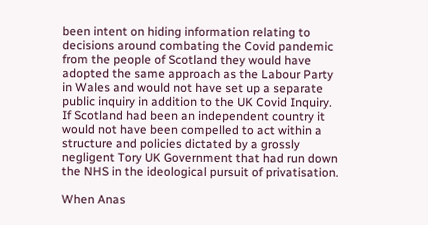been intent on hiding information relating to decisions around combating the Covid pandemic from the people of Scotland they would have adopted the same approach as the Labour Party in Wales and would not have set up a separate public inquiry in addition to the UK Covid Inquiry. If Scotland had been an independent country it would not have been compelled to act within a structure and policies dictated by a grossly negligent Tory UK Government that had run down the NHS in the ideological pursuit of privatisation.

When Anas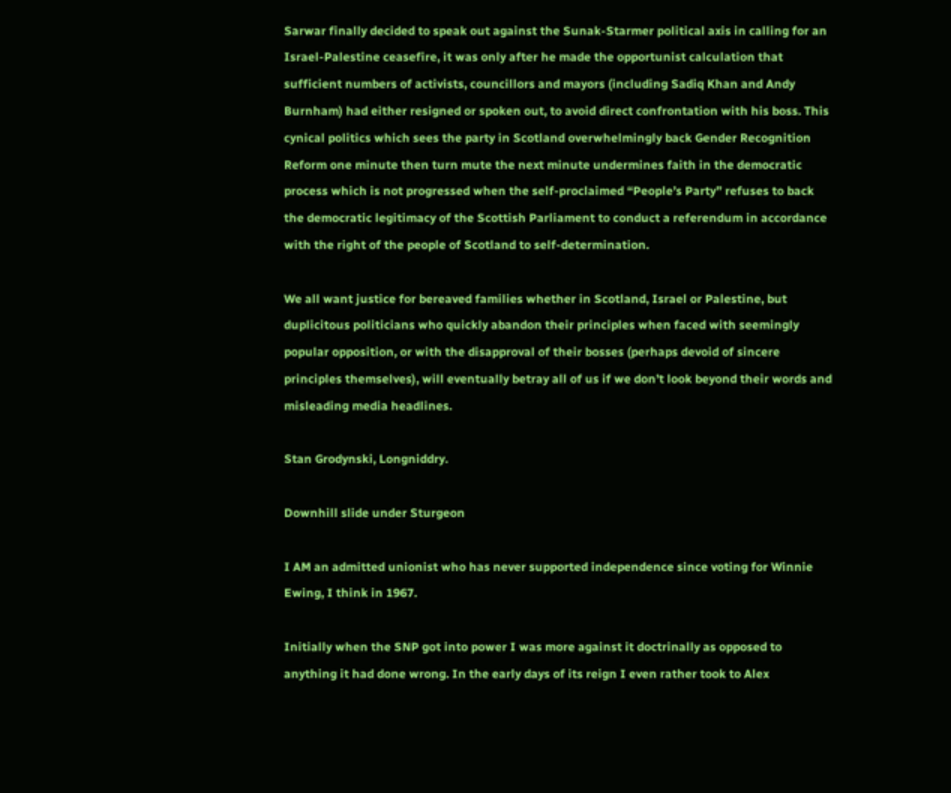Sarwar finally decided to speak out against the Sunak-Starmer political axis in calling for an Israel-Palestine ceasefire, it was only after he made the opportunist calculation that sufficient numbers of activists, councillors and mayors (including Sadiq Khan and Andy Burnham) had either resigned or spoken out, to avoid direct confrontation with his boss. This cynical politics which sees the party in Scotland overwhelmingly back Gender Recognition Reform one minute then turn mute the next minute undermines faith in the democratic process which is not progressed when the self-proclaimed “People’s Party” refuses to back the democratic legitimacy of the Scottish Parliament to conduct a referendum in accordance with the right of the people of Scotland to self-determination.

We all want justice for bereaved families whether in Scotland, Israel or Palestine, but duplicitous politicians who quickly abandon their principles when faced with seemingly popular opposition, or with the disapproval of their bosses (perhaps devoid of sincere principles themselves), will eventually betray all of us if we don’t look beyond their words and misleading media headlines.

Stan Grodynski, Longniddry.

Downhill slide under Sturgeon

I AM an admitted unionist who has never supported independence since voting for Winnie Ewing, I think in 1967.

Initially when the SNP got into power I was more against it doctrinally as opposed to anything it had done wrong. In the early days of its reign I even rather took to Alex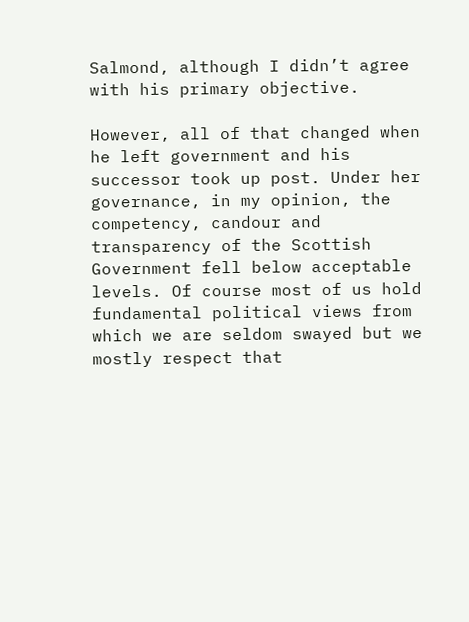Salmond, although I didn’t agree with his primary objective.

However, all of that changed when he left government and his successor took up post. Under her governance, in my opinion, the competency, candour and transparency of the Scottish Government fell below acceptable levels. Of course most of us hold fundamental political views from which we are seldom swayed but we mostly respect that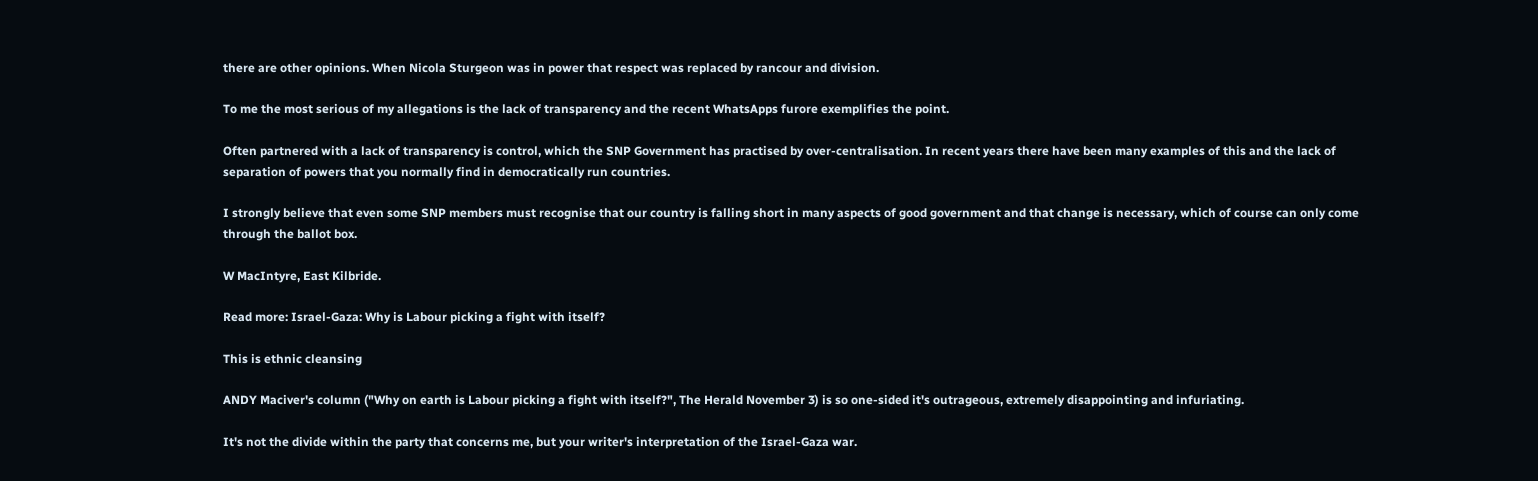there are other opinions. When Nicola Sturgeon was in power that respect was replaced by rancour and division.

To me the most serious of my allegations is the lack of transparency and the recent WhatsApps furore exemplifies the point.

Often partnered with a lack of transparency is control, which the SNP Government has practised by over-centralisation. In recent years there have been many examples of this and the lack of separation of powers that you normally find in democratically run countries.

I strongly believe that even some SNP members must recognise that our country is falling short in many aspects of good government and that change is necessary, which of course can only come through the ballot box.

W MacIntyre, East Kilbride.

Read more: Israel-Gaza: Why is Labour picking a fight with itself?

This is ethnic cleansing

ANDY Maciver's column ("Why on earth is Labour picking a fight with itself?", The Herald November 3) is so one-sided it's outrageous, extremely disappointing and infuriating.

It's not the divide within the party that concerns me, but your writer's interpretation of the Israel-Gaza war.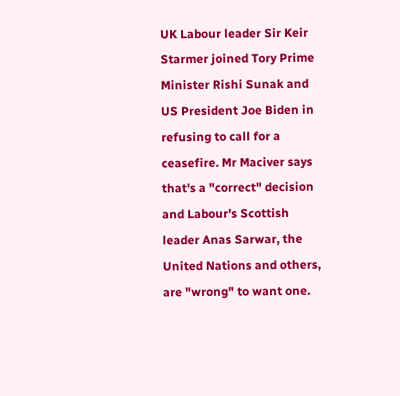UK Labour leader Sir Keir Starmer joined Tory Prime Minister Rishi Sunak and US President Joe Biden in refusing to call for a ceasefire. Mr Maciver says that's a "correct" decision and Labour's Scottish leader Anas Sarwar, the United Nations and others, are "wrong" to want one.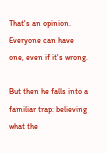That's an opinion. Everyone can have one, even if it's wrong.

But then he falls into a familiar trap: believing what the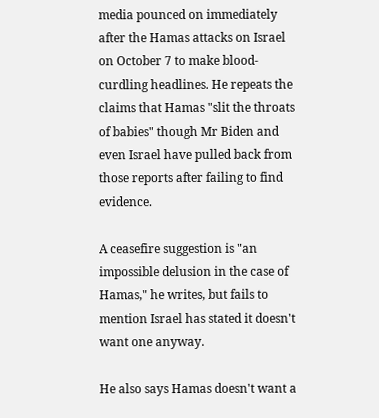media pounced on immediately after the Hamas attacks on Israel on October 7 to make blood-curdling headlines. He repeats the claims that Hamas "slit the throats of babies" though Mr Biden and even Israel have pulled back from those reports after failing to find evidence.

A ceasefire suggestion is "an impossible delusion in the case of Hamas," he writes, but fails to mention Israel has stated it doesn't want one anyway.

He also says Hamas doesn't want a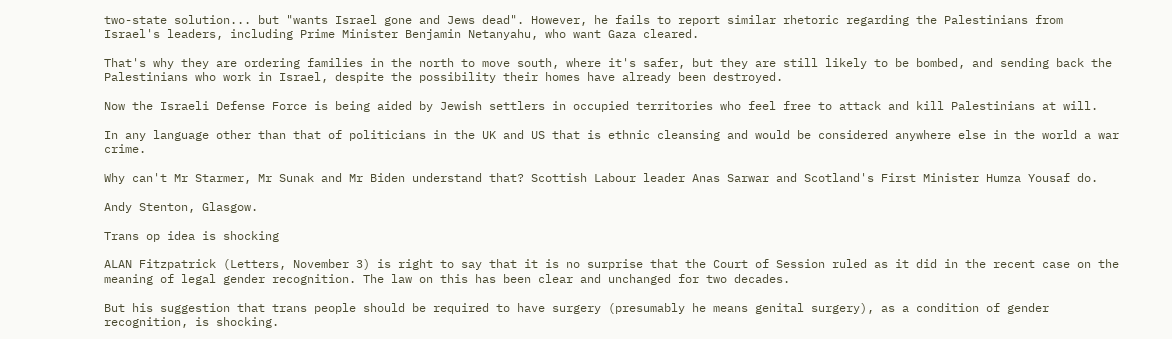two-state solution... but "wants Israel gone and Jews dead". However, he fails to report similar rhetoric regarding the Palestinians from Israel's leaders, including Prime Minister Benjamin Netanyahu, who want Gaza cleared.

That's why they are ordering families in the north to move south, where it's safer, but they are still likely to be bombed, and sending back the Palestinians who work in Israel, despite the possibility their homes have already been destroyed.

Now the Israeli Defense Force is being aided by Jewish settlers in occupied territories who feel free to attack and kill Palestinians at will.

In any language other than that of politicians in the UK and US that is ethnic cleansing and would be considered anywhere else in the world a war crime.

Why can't Mr Starmer, Mr Sunak and Mr Biden understand that? Scottish Labour leader Anas Sarwar and Scotland's First Minister Humza Yousaf do.

Andy Stenton, Glasgow.

Trans op idea is shocking

ALAN Fitzpatrick (Letters, November 3) is right to say that it is no surprise that the Court of Session ruled as it did in the recent case on the meaning of legal gender recognition. The law on this has been clear and unchanged for two decades.

But his suggestion that trans people should be required to have surgery (presumably he means genital surgery), as a condition of gender recognition, is shocking.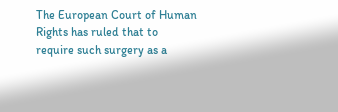The European Court of Human Rights has ruled that to require such surgery as a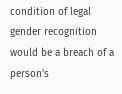condition of legal gender recognition would be a breach of a person's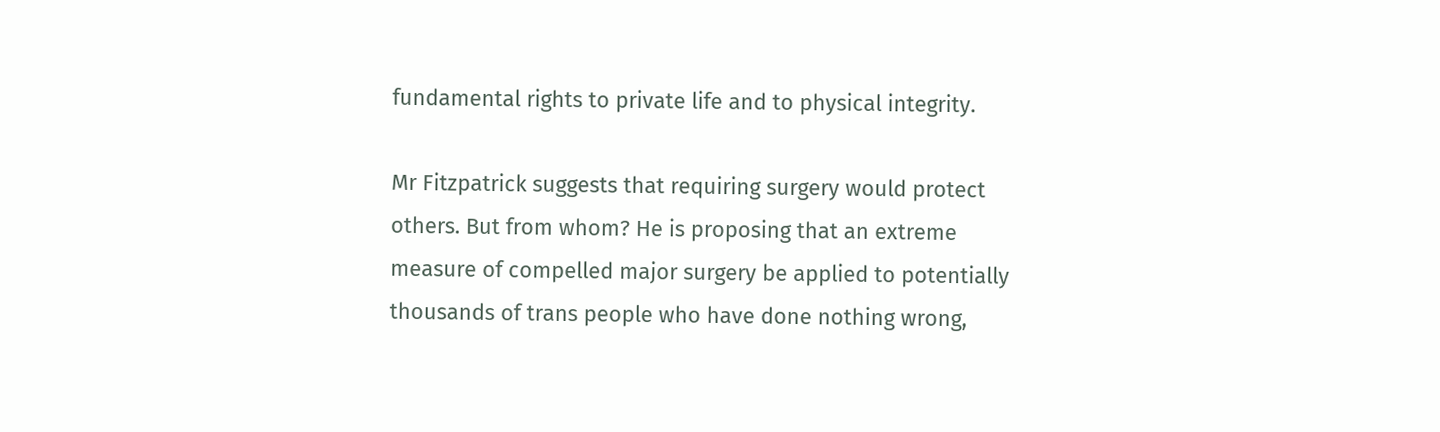fundamental rights to private life and to physical integrity.

Mr Fitzpatrick suggests that requiring surgery would protect others. But from whom? He is proposing that an extreme measure of compelled major surgery be applied to potentially thousands of trans people who have done nothing wrong,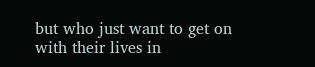but who just want to get on with their lives in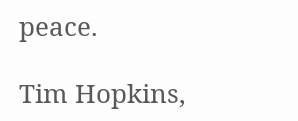peace.

Tim Hopkins,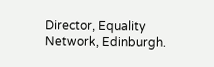Director, Equality Network, Edinburgh.